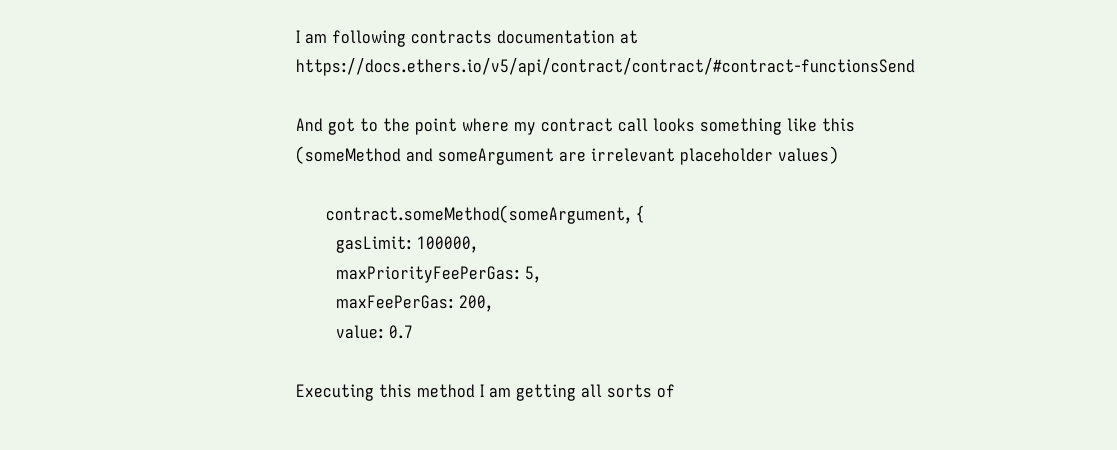I am following contracts documentation at https://docs.ethers.io/v5/api/contract/contract/#contract-functionsSend

And got to the point where my contract call looks something like this (someMethod and someArgument are irrelevant placeholder values)

      contract.someMethod(someArgument, {
        gasLimit: 100000,
        maxPriorityFeePerGas: 5,
        maxFeePerGas: 200,
        value: 0.7

Executing this method I am getting all sorts of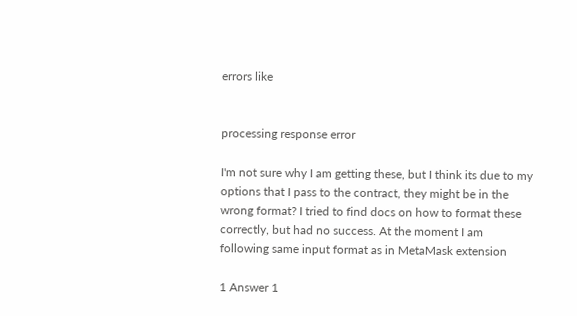errors like


processing response error

I'm not sure why I am getting these, but I think its due to my options that I pass to the contract, they might be in the wrong format? I tried to find docs on how to format these correctly, but had no success. At the moment I am following same input format as in MetaMask extension

1 Answer 1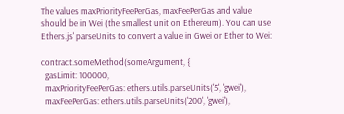The values maxPriorityFeePerGas, maxFeePerGas and value should be in Wei (the smallest unit on Ethereum). You can use Ethers.js' parseUnits to convert a value in Gwei or Ether to Wei:

contract.someMethod(someArgument, {
  gasLimit: 100000,
  maxPriorityFeePerGas: ethers.utils.parseUnits('5', 'gwei'),
  maxFeePerGas: ethers.utils.parseUnits('200', 'gwei'),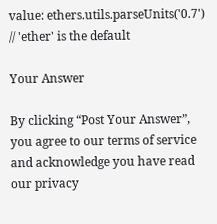value: ethers.utils.parseUnits('0.7') // 'ether' is the default

Your Answer

By clicking “Post Your Answer”, you agree to our terms of service and acknowledge you have read our privacy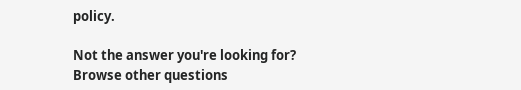policy.

Not the answer you're looking for? Browse other questions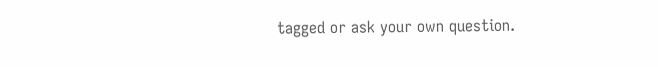tagged or ask your own question.